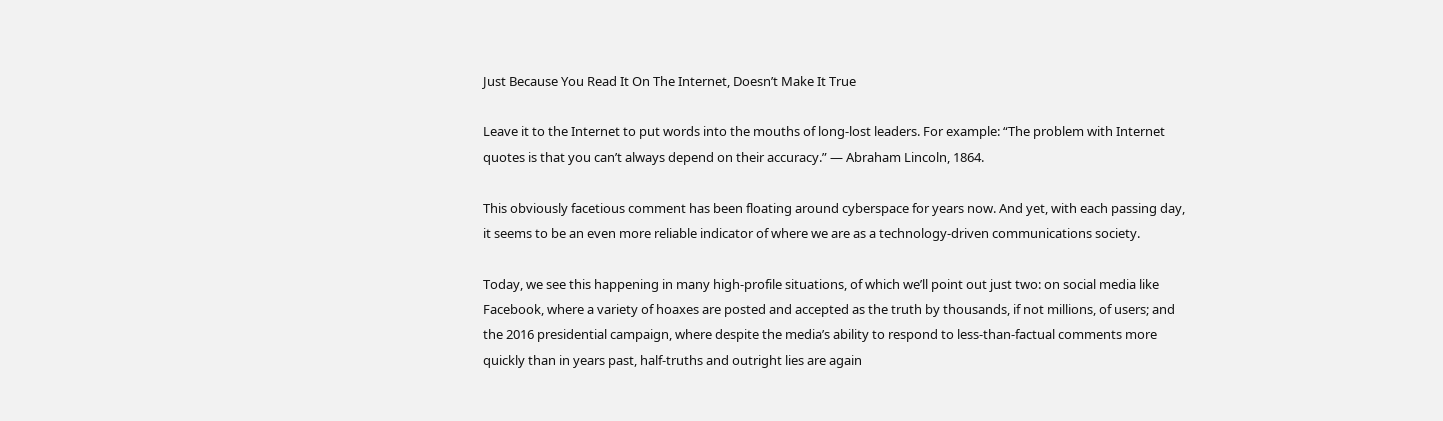Just Because You Read It On The Internet, Doesn’t Make It True

Leave it to the Internet to put words into the mouths of long-lost leaders. For example: “The problem with Internet quotes is that you can’t always depend on their accuracy.” — Abraham Lincoln, 1864.

This obviously facetious comment has been floating around cyberspace for years now. And yet, with each passing day, it seems to be an even more reliable indicator of where we are as a technology-driven communications society.

Today, we see this happening in many high-profile situations, of which we’ll point out just two: on social media like Facebook, where a variety of hoaxes are posted and accepted as the truth by thousands, if not millions, of users; and the 2016 presidential campaign, where despite the media’s ability to respond to less-than-factual comments more quickly than in years past, half-truths and outright lies are again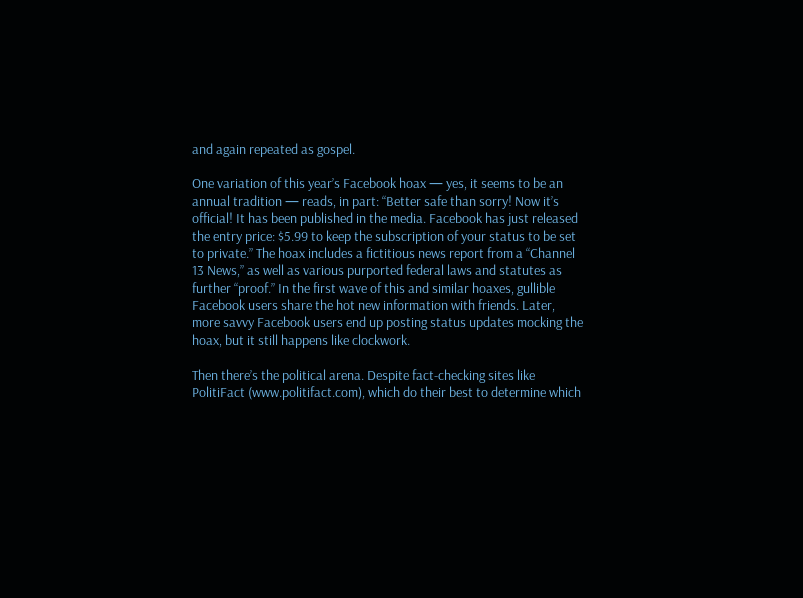and again repeated as gospel.

One variation of this year’s Facebook hoax — yes, it seems to be an annual tradition — reads, in part: “Better safe than sorry! Now it’s official! It has been published in the media. Facebook has just released the entry price: $5.99 to keep the subscription of your status to be set to private.” The hoax includes a fictitious news report from a “Channel 13 News,” as well as various purported federal laws and statutes as further “proof.” In the first wave of this and similar hoaxes, gullible Facebook users share the hot new information with friends. Later, more savvy Facebook users end up posting status updates mocking the hoax, but it still happens like clockwork.

Then there’s the political arena. Despite fact-checking sites like PolitiFact (www.politifact.com), which do their best to determine which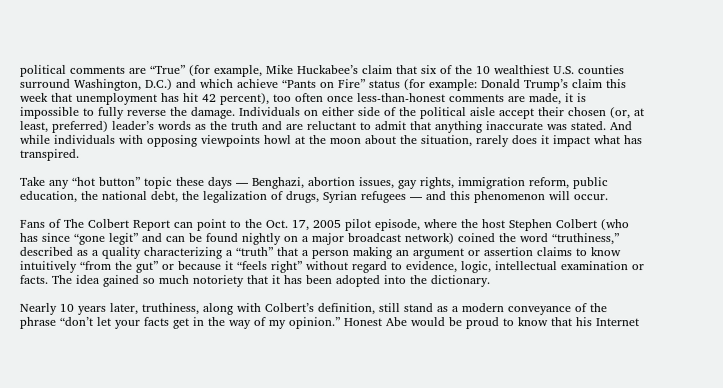political comments are “True” (for example, Mike Huckabee’s claim that six of the 10 wealthiest U.S. counties surround Washington, D.C.) and which achieve “Pants on Fire” status (for example: Donald Trump’s claim this week that unemployment has hit 42 percent), too often once less-than-honest comments are made, it is impossible to fully reverse the damage. Individuals on either side of the political aisle accept their chosen (or, at least, preferred) leader’s words as the truth and are reluctant to admit that anything inaccurate was stated. And while individuals with opposing viewpoints howl at the moon about the situation, rarely does it impact what has transpired.

Take any “hot button” topic these days — Benghazi, abortion issues, gay rights, immigration reform, public education, the national debt, the legalization of drugs, Syrian refugees — and this phenomenon will occur.

Fans of The Colbert Report can point to the Oct. 17, 2005 pilot episode, where the host Stephen Colbert (who has since “gone legit” and can be found nightly on a major broadcast network) coined the word “truthiness,” described as a quality characterizing a “truth” that a person making an argument or assertion claims to know intuitively “from the gut” or because it “feels right” without regard to evidence, logic, intellectual examination or facts. The idea gained so much notoriety that it has been adopted into the dictionary.

Nearly 10 years later, truthiness, along with Colbert’s definition, still stand as a modern conveyance of the phrase “don’t let your facts get in the way of my opinion.” Honest Abe would be proud to know that his Internet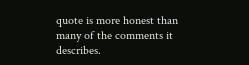quote is more honest than many of the comments it describes.